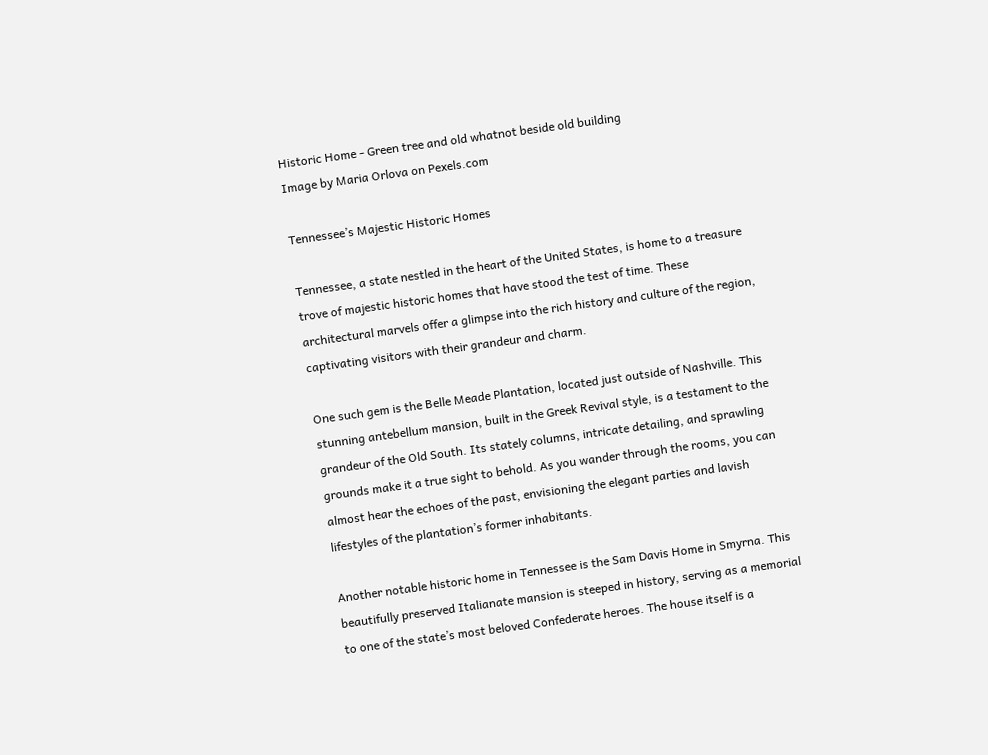Historic Home - Green tree and old whatnot beside old building
Image by Maria Orlova on Pexels.com

Tennessee’s Majestic Historic Homes

Tennessee, a state nestled in the heart of the United States, is home to a treasure trove of majestic historic homes that have stood the test of time. These architectural marvels offer a glimpse into the rich history and culture of the region, captivating visitors with their grandeur and charm.

One such gem is the Belle Meade Plantation, located just outside of Nashville. This stunning antebellum mansion, built in the Greek Revival style, is a testament to the grandeur of the Old South. Its stately columns, intricate detailing, and sprawling grounds make it a true sight to behold. As you wander through the rooms, you can almost hear the echoes of the past, envisioning the elegant parties and lavish lifestyles of the plantation’s former inhabitants.

Another notable historic home in Tennessee is the Sam Davis Home in Smyrna. This beautifully preserved Italianate mansion is steeped in history, serving as a memorial to one of the state’s most beloved Confederate heroes. The house itself is a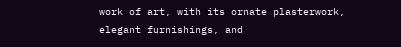work of art, with its ornate plasterwork, elegant furnishings, and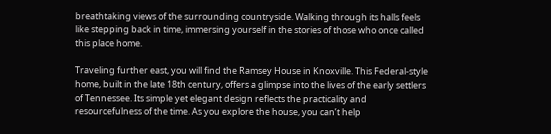breathtaking views of the surrounding countryside. Walking through its halls feels like stepping back in time, immersing yourself in the stories of those who once called this place home.

Traveling further east, you will find the Ramsey House in Knoxville. This Federal-style home, built in the late 18th century, offers a glimpse into the lives of the early settlers of Tennessee. Its simple yet elegant design reflects the practicality and resourcefulness of the time. As you explore the house, you can’t help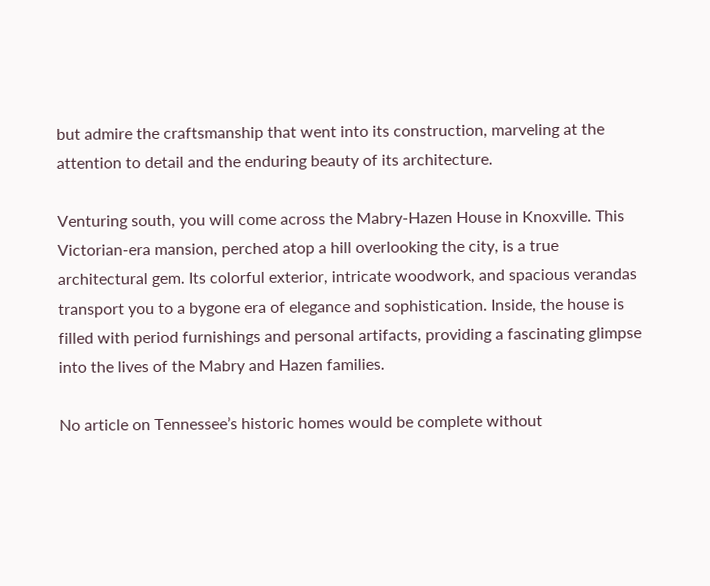but admire the craftsmanship that went into its construction, marveling at the attention to detail and the enduring beauty of its architecture.

Venturing south, you will come across the Mabry-Hazen House in Knoxville. This Victorian-era mansion, perched atop a hill overlooking the city, is a true architectural gem. Its colorful exterior, intricate woodwork, and spacious verandas transport you to a bygone era of elegance and sophistication. Inside, the house is filled with period furnishings and personal artifacts, providing a fascinating glimpse into the lives of the Mabry and Hazen families.

No article on Tennessee’s historic homes would be complete without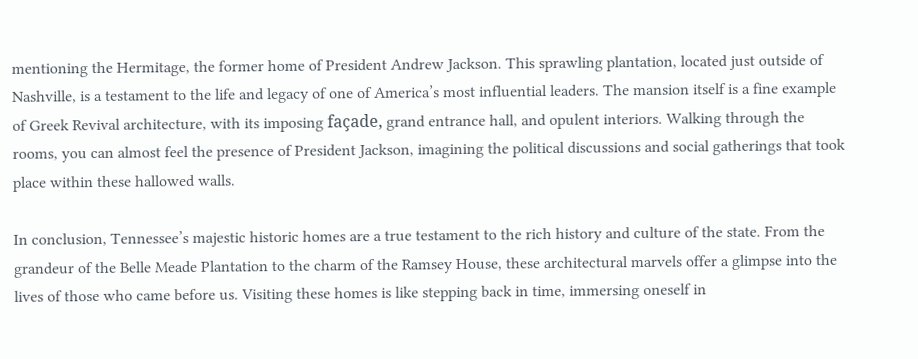mentioning the Hermitage, the former home of President Andrew Jackson. This sprawling plantation, located just outside of Nashville, is a testament to the life and legacy of one of America’s most influential leaders. The mansion itself is a fine example of Greek Revival architecture, with its imposing façade, grand entrance hall, and opulent interiors. Walking through the rooms, you can almost feel the presence of President Jackson, imagining the political discussions and social gatherings that took place within these hallowed walls.

In conclusion, Tennessee’s majestic historic homes are a true testament to the rich history and culture of the state. From the grandeur of the Belle Meade Plantation to the charm of the Ramsey House, these architectural marvels offer a glimpse into the lives of those who came before us. Visiting these homes is like stepping back in time, immersing oneself in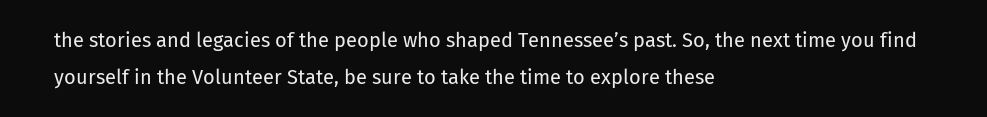the stories and legacies of the people who shaped Tennessee’s past. So, the next time you find yourself in the Volunteer State, be sure to take the time to explore these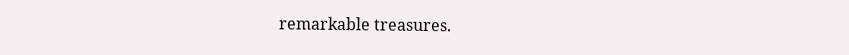remarkable treasures.